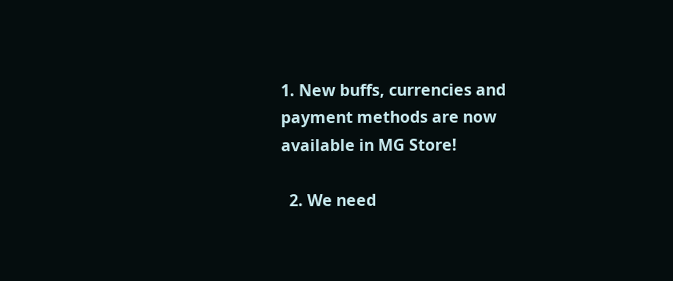1. New buffs, currencies and payment methods are now available in MG Store!

  2. We need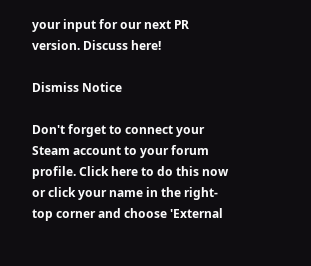your input for our next PR version. Discuss here!

Dismiss Notice

Don't forget to connect your Steam account to your forum profile. Click here to do this now or click your name in the right-top corner and choose 'External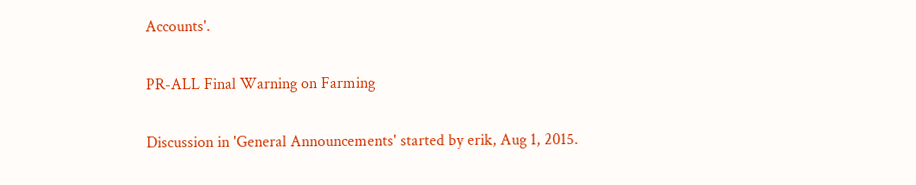Accounts'.

PR-ALL Final Warning on Farming

Discussion in 'General Announcements' started by erik, Aug 1, 2015.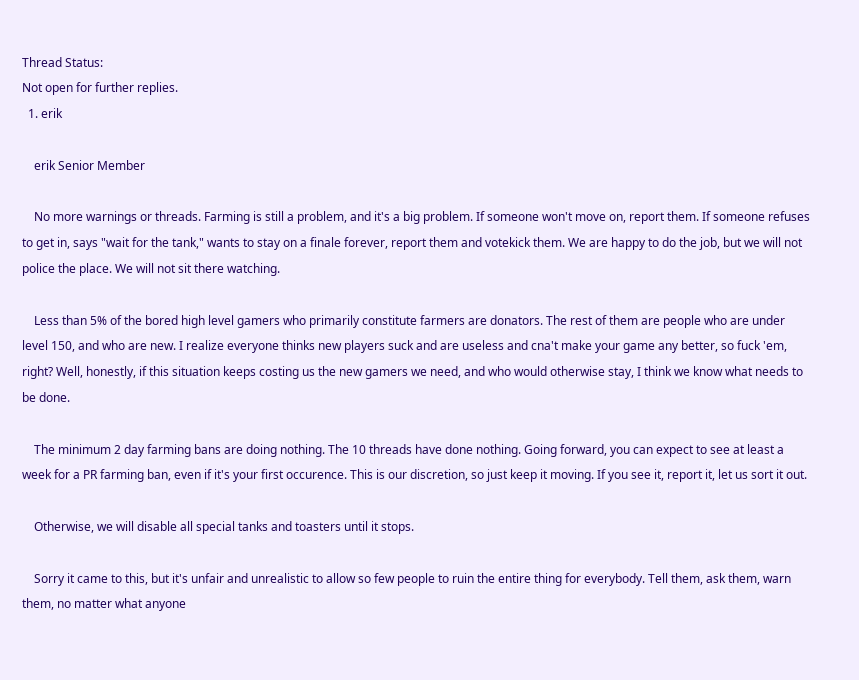Thread Status:
Not open for further replies.
  1. erik

    erik Senior Member

    No more warnings or threads. Farming is still a problem, and it's a big problem. If someone won't move on, report them. If someone refuses to get in, says "wait for the tank," wants to stay on a finale forever, report them and votekick them. We are happy to do the job, but we will not police the place. We will not sit there watching.

    Less than 5% of the bored high level gamers who primarily constitute farmers are donators. The rest of them are people who are under level 150, and who are new. I realize everyone thinks new players suck and are useless and cna't make your game any better, so fuck 'em, right? Well, honestly, if this situation keeps costing us the new gamers we need, and who would otherwise stay, I think we know what needs to be done.

    The minimum 2 day farming bans are doing nothing. The 10 threads have done nothing. Going forward, you can expect to see at least a week for a PR farming ban, even if it's your first occurence. This is our discretion, so just keep it moving. If you see it, report it, let us sort it out.

    Otherwise, we will disable all special tanks and toasters until it stops.

    Sorry it came to this, but it's unfair and unrealistic to allow so few people to ruin the entire thing for everybody. Tell them, ask them, warn them, no matter what anyone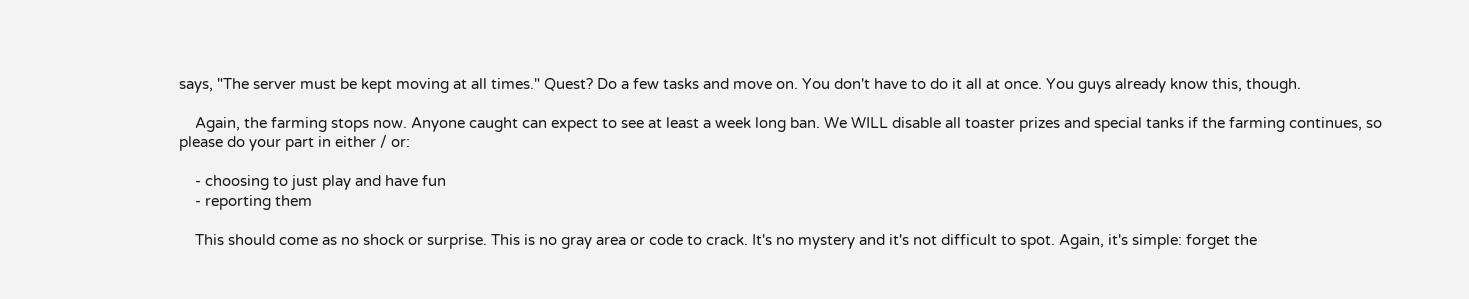says, "The server must be kept moving at all times." Quest? Do a few tasks and move on. You don't have to do it all at once. You guys already know this, though.

    Again, the farming stops now. Anyone caught can expect to see at least a week long ban. We WILL disable all toaster prizes and special tanks if the farming continues, so please do your part in either / or:

    - choosing to just play and have fun
    - reporting them

    This should come as no shock or surprise. This is no gray area or code to crack. It's no mystery and it's not difficult to spot. Again, it's simple: forget the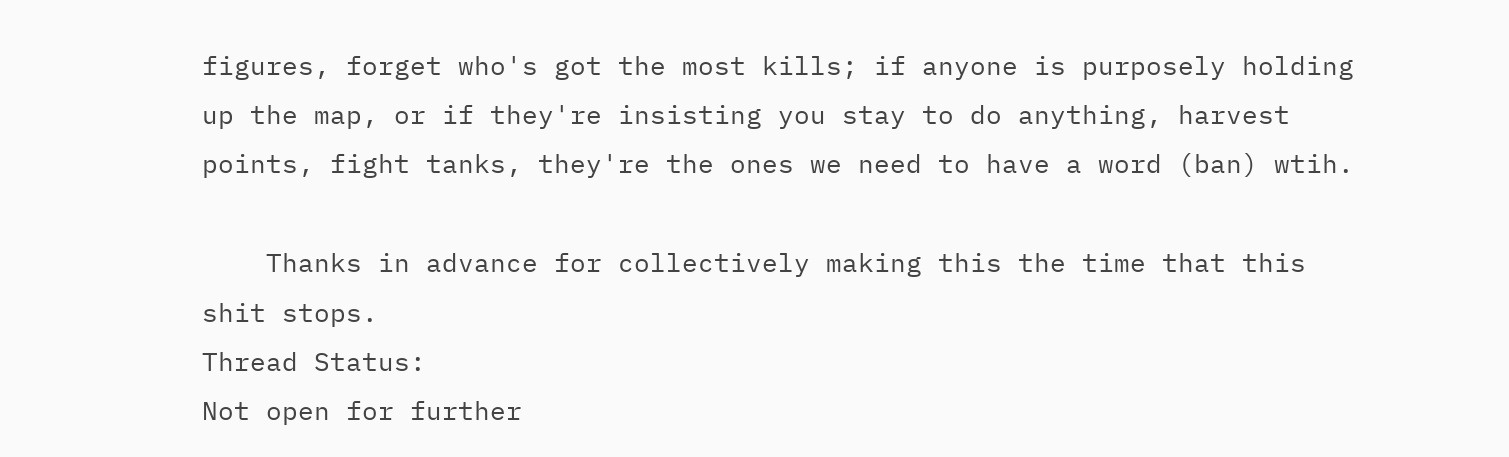figures, forget who's got the most kills; if anyone is purposely holding up the map, or if they're insisting you stay to do anything, harvest points, fight tanks, they're the ones we need to have a word (ban) wtih.

    Thanks in advance for collectively making this the time that this shit stops.
Thread Status:
Not open for further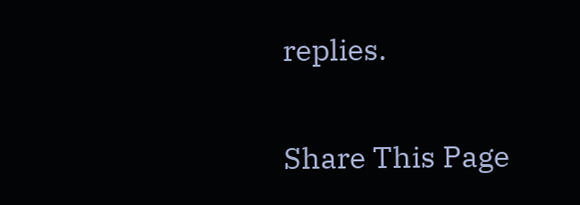replies.

Share This Page